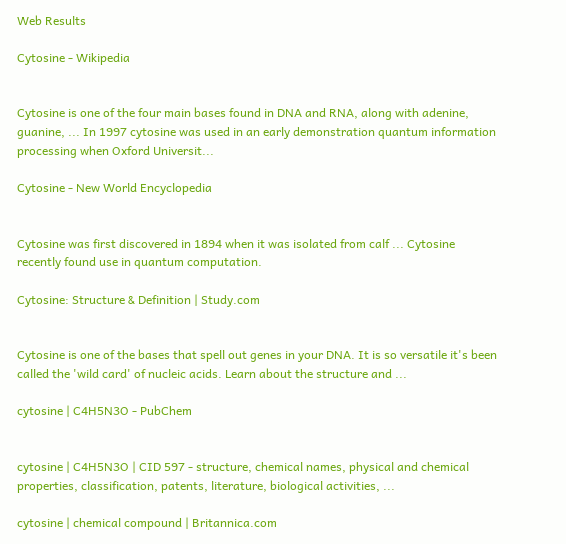Web Results

Cytosine - Wikipedia


Cytosine is one of the four main bases found in DNA and RNA, along with adenine, guanine, ... In 1997 cytosine was used in an early demonstration quantum information processing when Oxford Universit...

Cytosine - New World Encyclopedia


Cytosine was first discovered in 1894 when it was isolated from calf ... Cytosine recently found use in quantum computation.

Cytosine: Structure & Definition | Study.com


Cytosine is one of the bases that spell out genes in your DNA. It is so versatile it's been called the 'wild card' of nucleic acids. Learn about the structure and ...

cytosine | C4H5N3O - PubChem


cytosine | C4H5N3O | CID 597 - structure, chemical names, physical and chemical properties, classification, patents, literature, biological activities, ...

cytosine | chemical compound | Britannica.com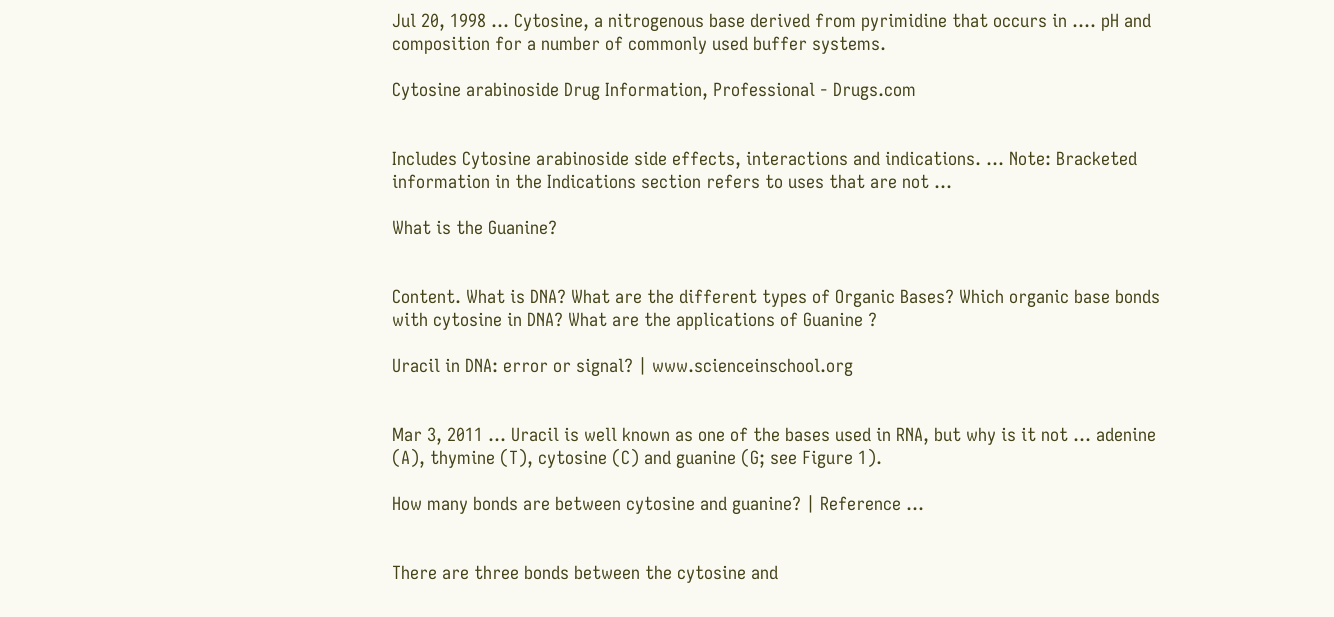Jul 20, 1998 ... Cytosine, a nitrogenous base derived from pyrimidine that occurs in .... pH and composition for a number of commonly used buffer systems.

Cytosine arabinoside Drug Information, Professional - Drugs.com


Includes Cytosine arabinoside side effects, interactions and indications. ... Note: Bracketed information in the Indications section refers to uses that are not ...

What is the Guanine?


Content. What is DNA? What are the different types of Organic Bases? Which organic base bonds with cytosine in DNA? What are the applications of Guanine ?

Uracil in DNA: error or signal? | www.scienceinschool.org


Mar 3, 2011 ... Uracil is well known as one of the bases used in RNA, but why is it not ... adenine (A), thymine (T), cytosine (C) and guanine (G; see Figure 1).

How many bonds are between cytosine and guanine? | Reference ...


There are three bonds between the cytosine and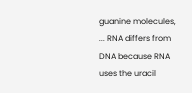guanine molecules, ... RNA differs from DNA because RNA uses the uracil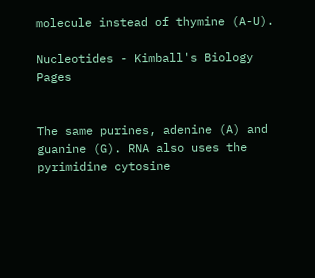molecule instead of thymine (A-U).

Nucleotides - Kimball's Biology Pages


The same purines, adenine (A) and guanine (G). RNA also uses the pyrimidine cytosine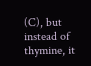(C), but instead of thymine, it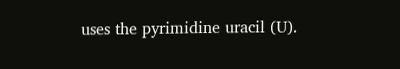uses the pyrimidine uracil (U).